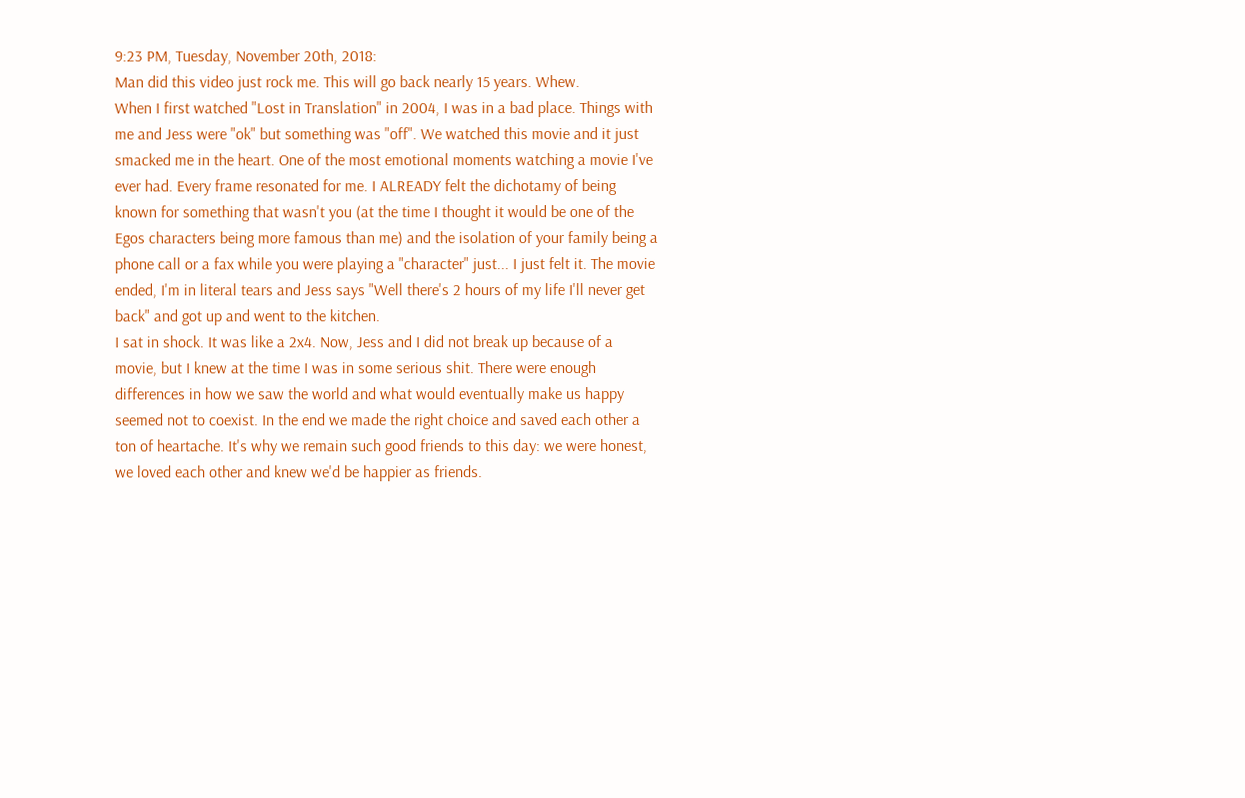9:23 PM, Tuesday, November 20th, 2018:
Man did this video just rock me. This will go back nearly 15 years. Whew.
When I first watched "Lost in Translation" in 2004, I was in a bad place. Things with me and Jess were "ok" but something was "off". We watched this movie and it just smacked me in the heart. One of the most emotional moments watching a movie I've ever had. Every frame resonated for me. I ALREADY felt the dichotamy of being known for something that wasn't you (at the time I thought it would be one of the Egos characters being more famous than me) and the isolation of your family being a phone call or a fax while you were playing a "character" just... I just felt it. The movie ended, I'm in literal tears and Jess says "Well there's 2 hours of my life I'll never get back" and got up and went to the kitchen.
I sat in shock. It was like a 2x4. Now, Jess and I did not break up because of a movie, but I knew at the time I was in some serious shit. There were enough differences in how we saw the world and what would eventually make us happy seemed not to coexist. In the end we made the right choice and saved each other a ton of heartache. It's why we remain such good friends to this day: we were honest, we loved each other and knew we'd be happier as friends.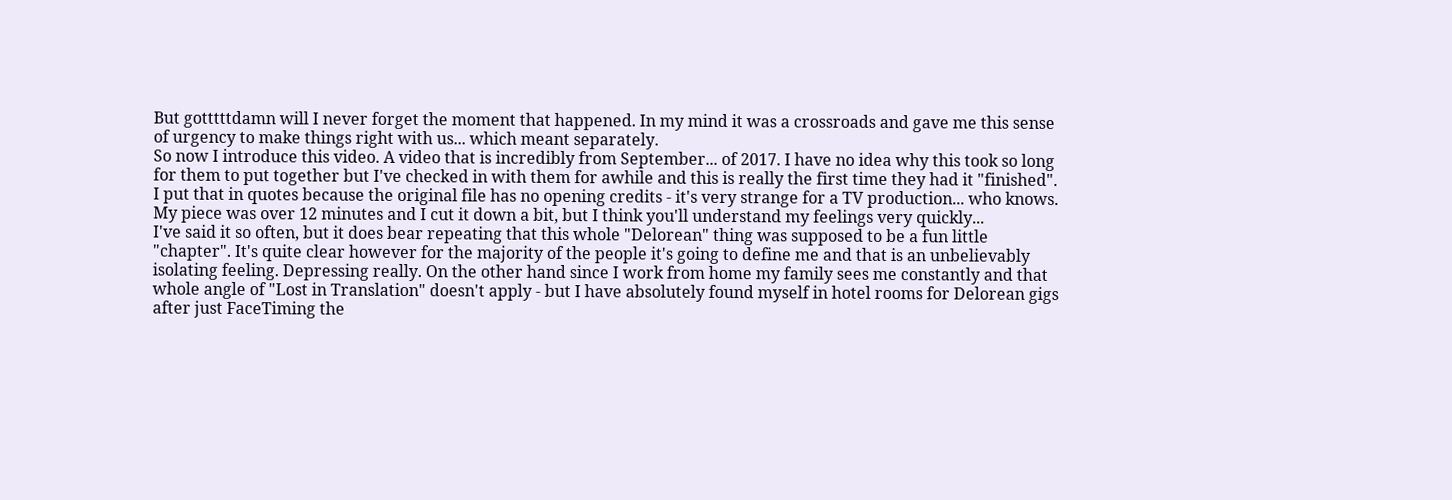But gotttttdamn will I never forget the moment that happened. In my mind it was a crossroads and gave me this sense of urgency to make things right with us... which meant separately.
So now I introduce this video. A video that is incredibly from September... of 2017. I have no idea why this took so long for them to put together but I've checked in with them for awhile and this is really the first time they had it "finished". I put that in quotes because the original file has no opening credits - it's very strange for a TV production... who knows. My piece was over 12 minutes and I cut it down a bit, but I think you'll understand my feelings very quickly...
I've said it so often, but it does bear repeating that this whole "Delorean" thing was supposed to be a fun little "chapter". It's quite clear however for the majority of the people it's going to define me and that is an unbelievably isolating feeling. Depressing really. On the other hand since I work from home my family sees me constantly and that whole angle of "Lost in Translation" doesn't apply - but I have absolutely found myself in hotel rooms for Delorean gigs after just FaceTiming the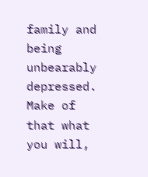family and being unbearably depressed. Make of that what you will,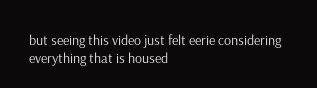but seeing this video just felt eerie considering everything that is housed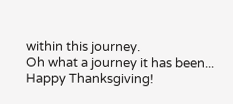within this journey.
Oh what a journey it has been... Happy Thanksgiving!